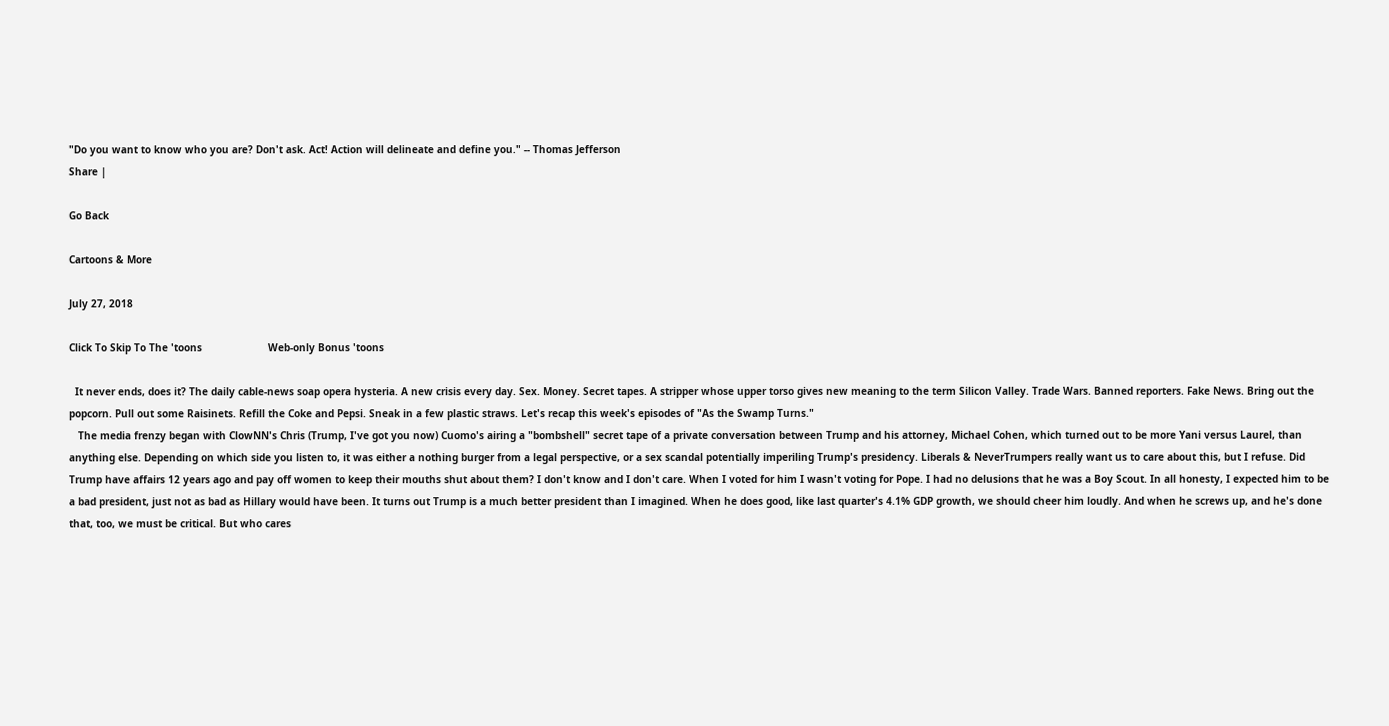"Do you want to know who you are? Don't ask. Act! Action will delineate and define you." -- Thomas Jefferson
Share |

Go Back

Cartoons & More

July 27, 2018

Click To Skip To The 'toons                      Web-only Bonus 'toons

  It never ends, does it? The daily cable-news soap opera hysteria. A new crisis every day. Sex. Money. Secret tapes. A stripper whose upper torso gives new meaning to the term Silicon Valley. Trade Wars. Banned reporters. Fake News. Bring out the popcorn. Pull out some Raisinets. Refill the Coke and Pepsi. Sneak in a few plastic straws. Let's recap this week's episodes of "As the Swamp Turns."
   The media frenzy began with ClowNN's Chris (Trump, I've got you now) Cuomo's airing a "bombshell" secret tape of a private conversation between Trump and his attorney, Michael Cohen, which turned out to be more Yani versus Laurel, than anything else. Depending on which side you listen to, it was either a nothing burger from a legal perspective, or a sex scandal potentially imperiling Trump's presidency. Liberals & NeverTrumpers really want us to care about this, but I refuse. Did Trump have affairs 12 years ago and pay off women to keep their mouths shut about them? I don't know and I don't care. When I voted for him I wasn't voting for Pope. I had no delusions that he was a Boy Scout. In all honesty, I expected him to be a bad president, just not as bad as Hillary would have been. It turns out Trump is a much better president than I imagined. When he does good, like last quarter's 4.1% GDP growth, we should cheer him loudly. And when he screws up, and he's done that, too, we must be critical. But who cares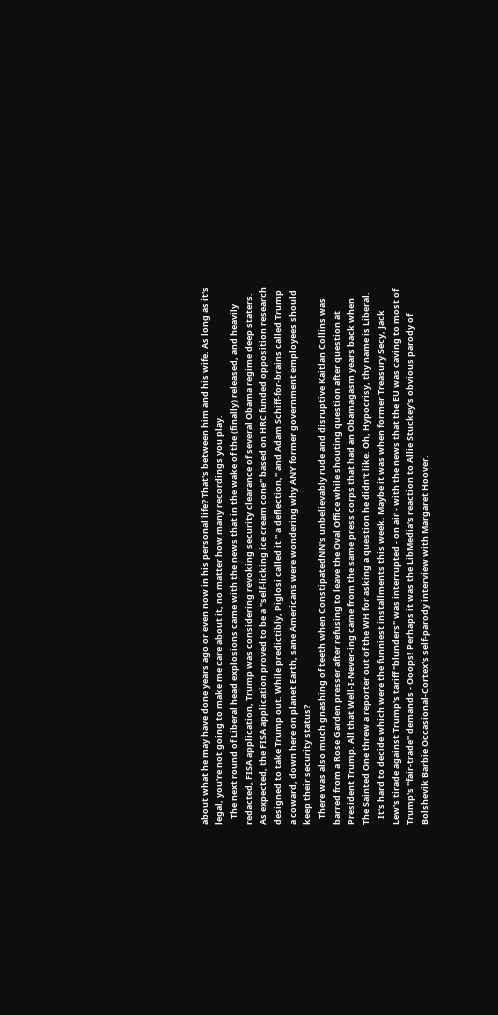about what he may have done years ago or even now in his personal life? That's between him and his wife. As long as it's legal, you're not going to make me care about it, no matter how many recordings you play.
   The next round of Liberal head explosions came with the news that in the wake of the (finally) released, and heavily redacted, FISA application, Trump was considering revoking security clearance of several Obama regime deep staters. As expected, the FISA application proved to be a "self-licking ice cream cone" based on HRC funded opposition research designed to take Trump out. While predictibly, Piglosi called it " a deflection," and Adam Schiff-for-brains called Trump a coward, down here on planet Earth, sane Americans were wondering why ANY former government employees should keep their security status?
   There was also much gnashing of teeth when ConstipatedNN's unbelievably rude and disruptive Kaitlan Collins was barred from a Rose Garden presser after refusing to leave the Oval Office while shouting question after question at President Trump. All that Well-I-Never-ing came from the same press corps that had an Obamagasm years back when The Sainted One threw a reporter out of the WH for asking a question he didn't like. Oh, Hypocrisy, thy name is Liberal.
   It's hard to decide which were the funniest installments this week. Maybe it was when former Treasury Secy, Jack Lew's tirade against Trump's tariff "blunders" was interrupted - on air - with the news that the EU was caving to most of Trump's "fair-trade" demands - Ooops! Perhaps it was the LibMedia's reaction to Allie Stuckey's obvious parody of Bolshevik Barbie Occasional-Cortex's self-parody interview with Margaret Hoover.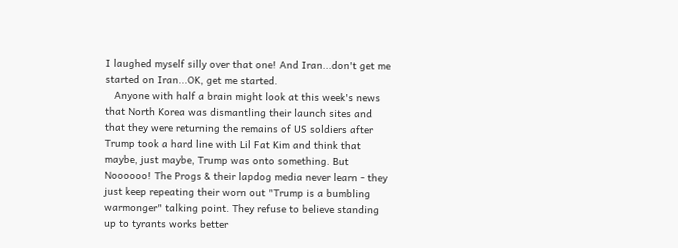I laughed myself silly over that one! And Iran...don't get me started on Iran...OK, get me started.
   Anyone with half a brain might look at this week's news that North Korea was dismantling their launch sites and that they were returning the remains of US soldiers after Trump took a hard line with Lil Fat Kim and think that maybe, just maybe, Trump was onto something. But Noooooo! The Progs & their lapdog media never learn - they just keep repeating their worn out "Trump is a bumbling warmonger" talking point. They refuse to believe standing up to tyrants works better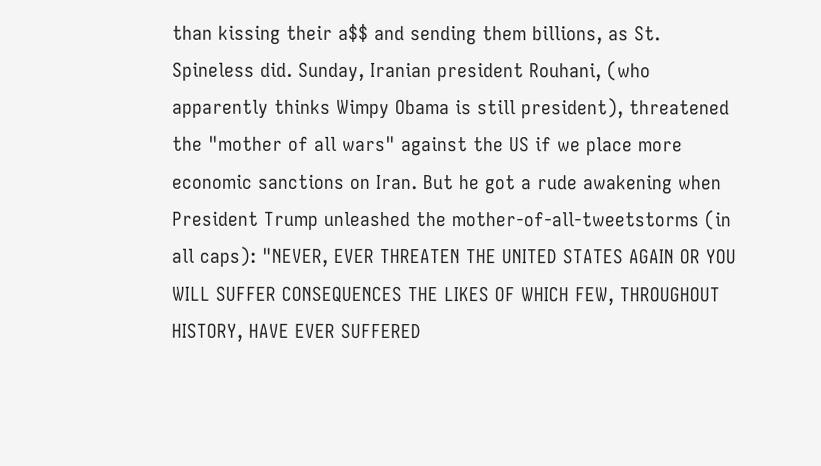than kissing their a$$ and sending them billions, as St. Spineless did. Sunday, Iranian president Rouhani, (who apparently thinks Wimpy Obama is still president), threatened the "mother of all wars" against the US if we place more economic sanctions on Iran. But he got a rude awakening when President Trump unleashed the mother-of-all-tweetstorms (in all caps): "NEVER, EVER THREATEN THE UNITED STATES AGAIN OR YOU WILL SUFFER CONSEQUENCES THE LIKES OF WHICH FEW, THROUGHOUT HISTORY, HAVE EVER SUFFERED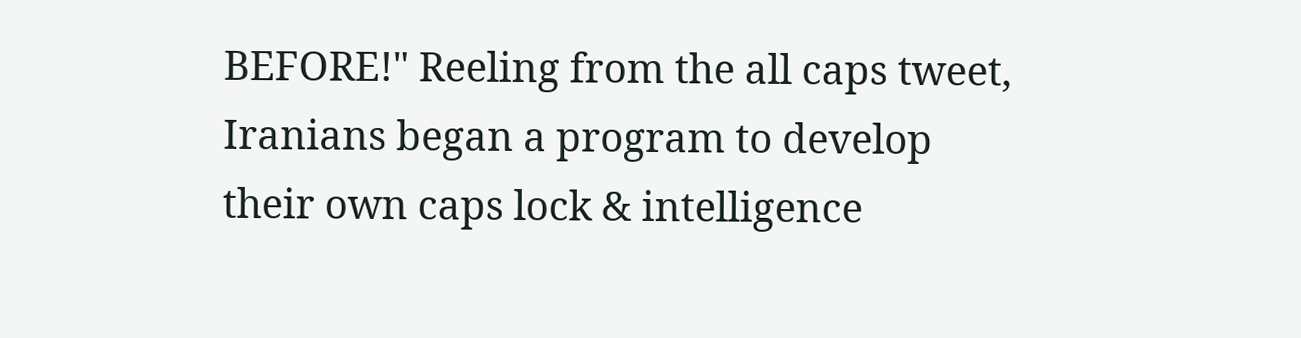BEFORE!" Reeling from the all caps tweet, Iranians began a program to develop their own caps lock & intelligence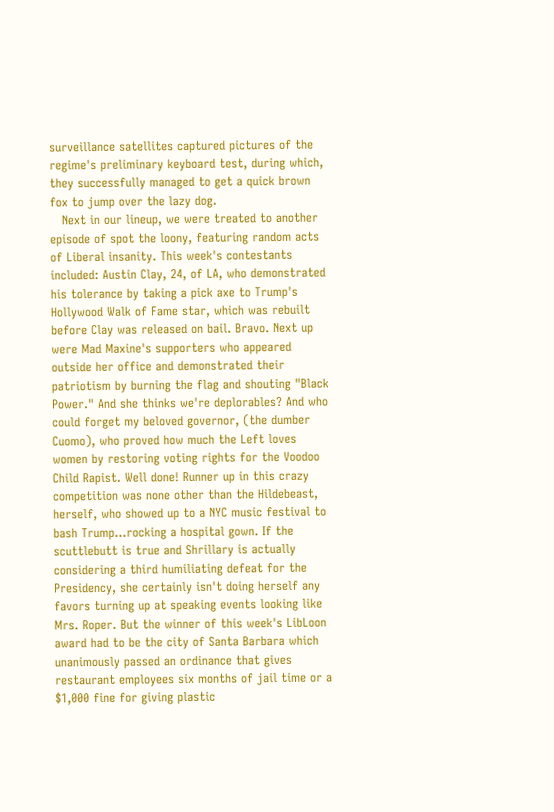surveillance satellites captured pictures of the regime's preliminary keyboard test, during which, they successfully managed to get a quick brown fox to jump over the lazy dog.
   Next in our lineup, we were treated to another episode of spot the loony, featuring random acts of Liberal insanity. This week's contestants included: Austin Clay, 24, of LA, who demonstrated his tolerance by taking a pick axe to Trump's Hollywood Walk of Fame star, which was rebuilt before Clay was released on bail. Bravo. Next up were Mad Maxine's supporters who appeared outside her office and demonstrated their patriotism by burning the flag and shouting "Black Power." And she thinks we're deplorables? And who could forget my beloved governor, (the dumber Cuomo), who proved how much the Left loves women by restoring voting rights for the Voodoo Child Rapist. Well done! Runner up in this crazy competition was none other than the Hildebeast, herself, who showed up to a NYC music festival to bash Trump...rocking a hospital gown. If the scuttlebutt is true and Shrillary is actually considering a third humiliating defeat for the Presidency, she certainly isn't doing herself any favors turning up at speaking events looking like Mrs. Roper. But the winner of this week's LibLoon award had to be the city of Santa Barbara which unanimously passed an ordinance that gives restaurant employees six months of jail time or a $1,000 fine for giving plastic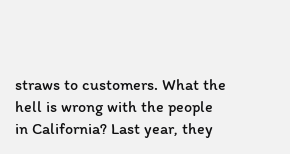straws to customers. What the hell is wrong with the people in California? Last year, they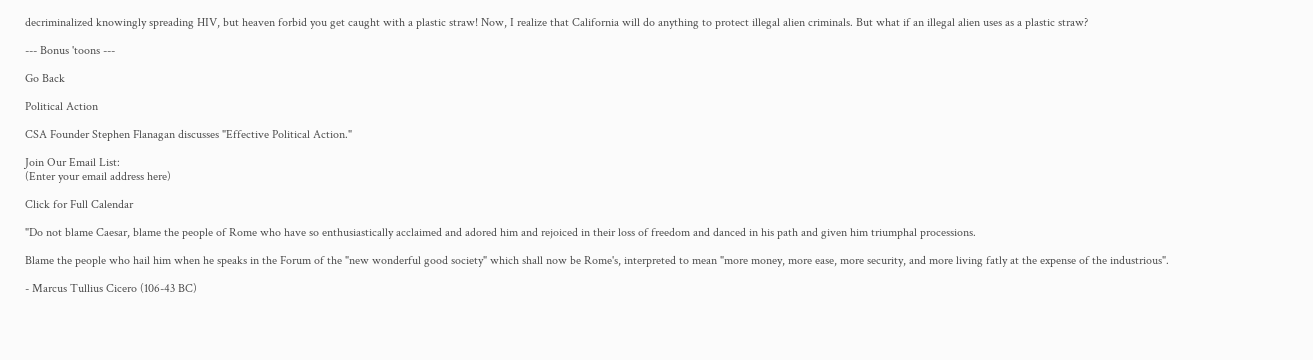decriminalized knowingly spreading HIV, but heaven forbid you get caught with a plastic straw! Now, I realize that California will do anything to protect illegal alien criminals. But what if an illegal alien uses as a plastic straw?

--- Bonus 'toons ---

Go Back

Political Action

CSA Founder Stephen Flanagan discusses "Effective Political Action."

Join Our Email List:
(Enter your email address here)

Click for Full Calendar

"Do not blame Caesar, blame the people of Rome who have so enthusiastically acclaimed and adored him and rejoiced in their loss of freedom and danced in his path and given him triumphal processions.

Blame the people who hail him when he speaks in the Forum of the "new wonderful good society" which shall now be Rome's, interpreted to mean "more money, more ease, more security, and more living fatly at the expense of the industrious".

- Marcus Tullius Cicero (106-43 BC)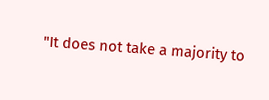"It does not take a majority to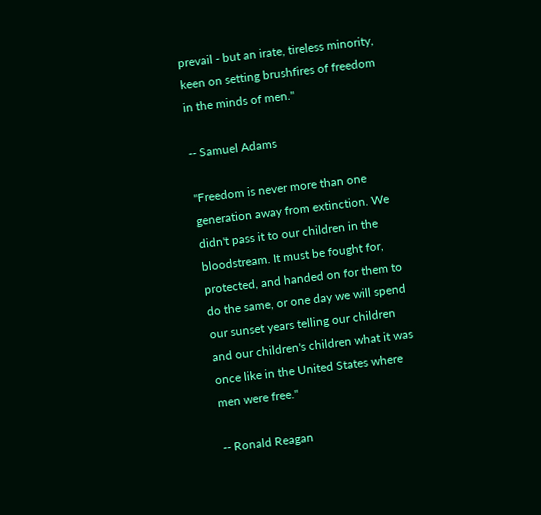prevail - but an irate, tireless minority, keen on setting brushfires of freedom in the minds of men."

-- Samuel Adams

"Freedom is never more than one generation away from extinction. We didn't pass it to our children in the bloodstream. It must be fought for, protected, and handed on for them to do the same, or one day we will spend our sunset years telling our children and our children's children what it was once like in the United States where men were free."

-- Ronald Reagan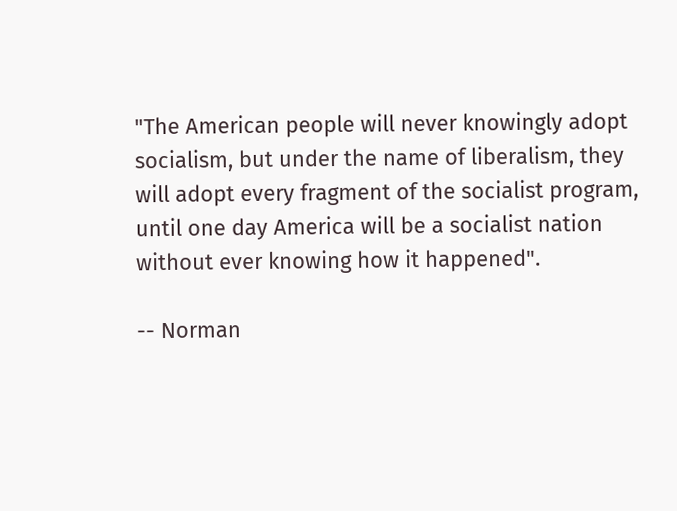"The American people will never knowingly adopt socialism, but under the name of liberalism, they will adopt every fragment of the socialist program, until one day America will be a socialist nation without ever knowing how it happened".

-- Norman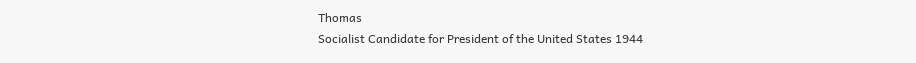Thomas
Socialist Candidate for President of the United States 1944